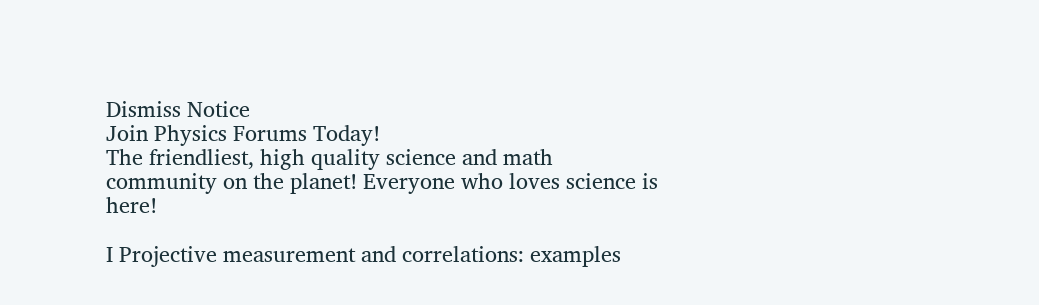Dismiss Notice
Join Physics Forums Today!
The friendliest, high quality science and math community on the planet! Everyone who loves science is here!

I Projective measurement and correlations: examples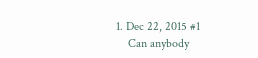1. Dec 22, 2015 #1
    Can anybody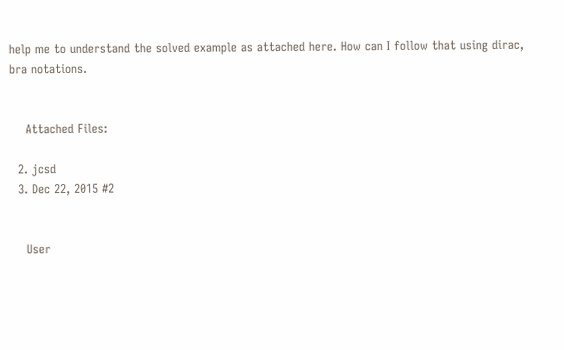help me to understand the solved example as attached here. How can I follow that using dirac, bra notations.


    Attached Files:

  2. jcsd
  3. Dec 22, 2015 #2


    User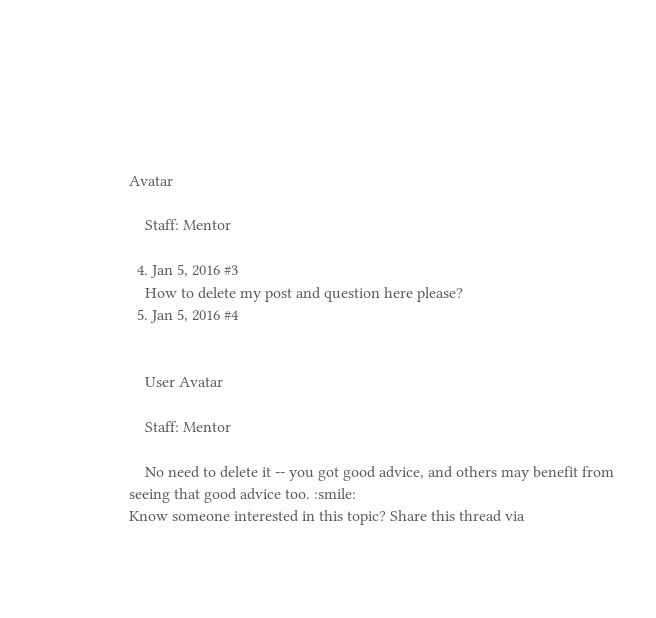Avatar

    Staff: Mentor

  4. Jan 5, 2016 #3
    How to delete my post and question here please?
  5. Jan 5, 2016 #4


    User Avatar

    Staff: Mentor

    No need to delete it -- you got good advice, and others may benefit from seeing that good advice too. :smile:
Know someone interested in this topic? Share this thread via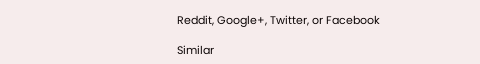Reddit, Google+, Twitter, or Facebook

Similar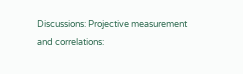Discussions: Projective measurement and correlations: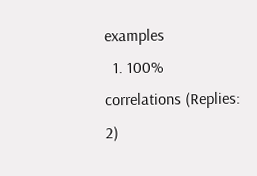examples
  1. 100% correlations (Replies: 2)